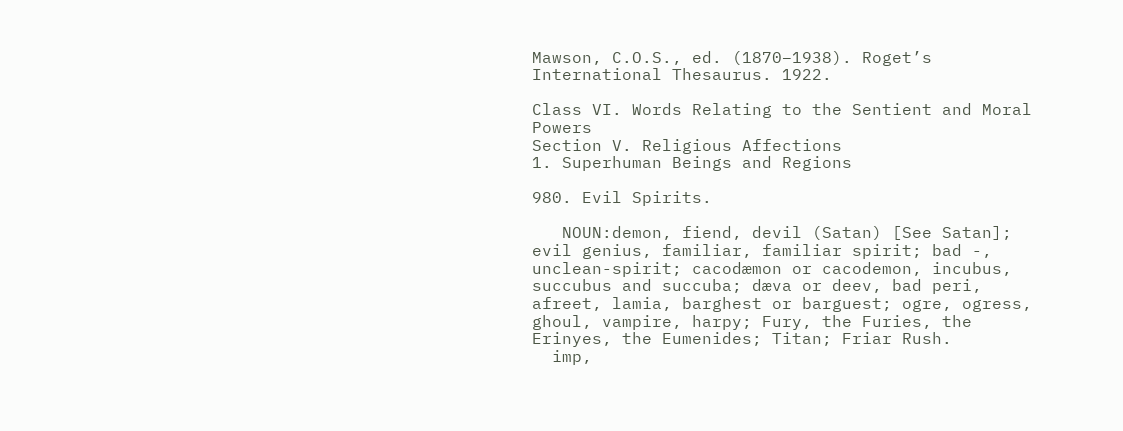Mawson, C.O.S., ed. (1870–1938). Roget’s International Thesaurus. 1922.

Class VI. Words Relating to the Sentient and Moral Powers
Section V. Religious Affections
1. Superhuman Beings and Regions

980. Evil Spirits.

   NOUN:demon, fiend, devil (Satan) [See Satan]; evil genius, familiar, familiar spirit; bad -, unclean-spirit; cacodæmon or cacodemon, incubus, succubus and succuba; dæva or deev, bad peri, afreet, lamia, barghest or barguest; ogre, ogress, ghoul, vampire, harpy; Fury, the Furies, the Erinyes, the Eumenides; Titan; Friar Rush.
  imp,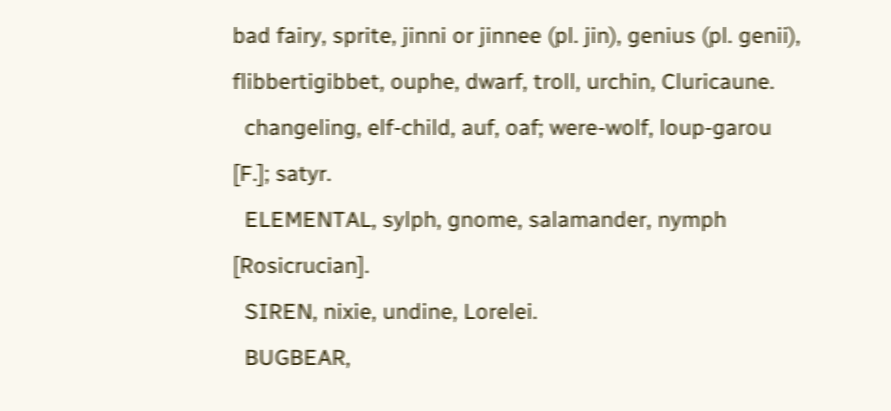bad fairy, sprite, jinni or jinnee (pl. jin), genius (pl. genii), flibbertigibbet, ouphe, dwarf, troll, urchin, Cluricaune.
  changeling, elf-child, auf, oaf; were-wolf, loup-garou [F.]; satyr.
  ELEMENTAL, sylph, gnome, salamander, nymph [Rosicrucian].
  SIREN, nixie, undine, Lorelei.
  BUGBEAR,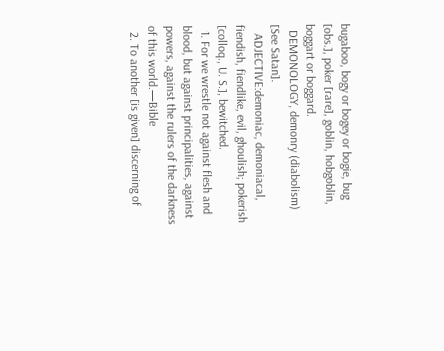bugaboo, bogy or bogey or bogie, bug [obs.], poker [rare], goblin, hobgoblin, boggart or boggard.
  DEMONOLOGY, demonry (diabolism) [See Satan].
   ADJECTIVE:demoniac, demoniacal, fiendish, fiendlike, evil, ghoulish; pokerish [colloq., U. S.], bewitched.
  1. For we wrestle not against flesh and blood, but against principalities, against powers, against the rulers of the darkness of this world.—Bible
  2. To another [is given] discerning of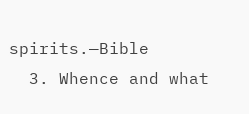spirits.—Bible
  3. Whence and what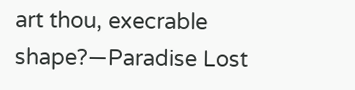art thou, execrable shape?—Paradise Lost